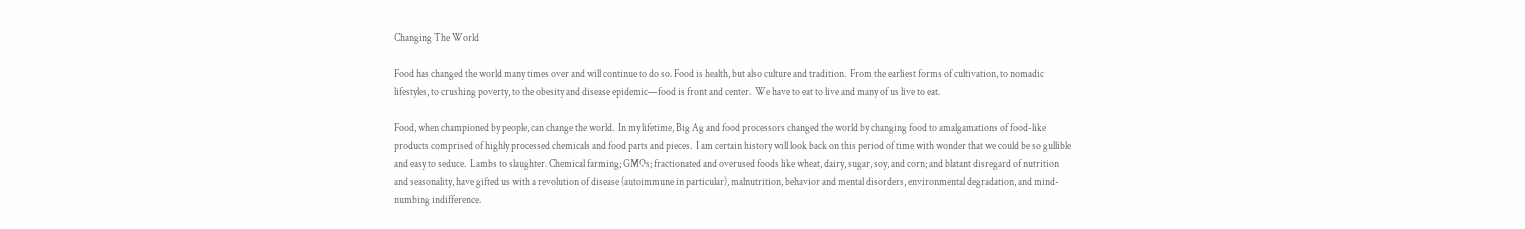Changing The World

Food has changed the world many times over and will continue to do so. Food is health, but also culture and tradition.  From the earliest forms of cultivation, to nomadic lifestyles, to crushing poverty, to the obesity and disease epidemic—food is front and center.  We have to eat to live and many of us live to eat.

Food, when championed by people, can change the world.  In my lifetime, Big Ag and food processors changed the world by changing food to amalgamations of food-like products comprised of highly processed chemicals and food parts and pieces.  I am certain history will look back on this period of time with wonder that we could be so gullible and easy to seduce.  Lambs to slaughter. Chemical farming; GMOs; fractionated and overused foods like wheat, dairy, sugar, soy, and corn; and blatant disregard of nutrition and seasonality, have gifted us with a revolution of disease (autoimmune in particular), malnutrition, behavior and mental disorders, environmental degradation, and mind-numbing indifference.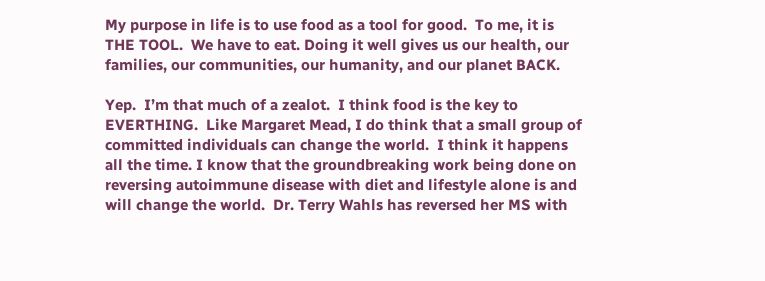My purpose in life is to use food as a tool for good.  To me, it is THE TOOL.  We have to eat. Doing it well gives us our health, our families, our communities, our humanity, and our planet BACK.

Yep.  I’m that much of a zealot.  I think food is the key to EVERTHING.  Like Margaret Mead, I do think that a small group of committed individuals can change the world.  I think it happens all the time. I know that the groundbreaking work being done on reversing autoimmune disease with diet and lifestyle alone is and will change the world.  Dr. Terry Wahls has reversed her MS with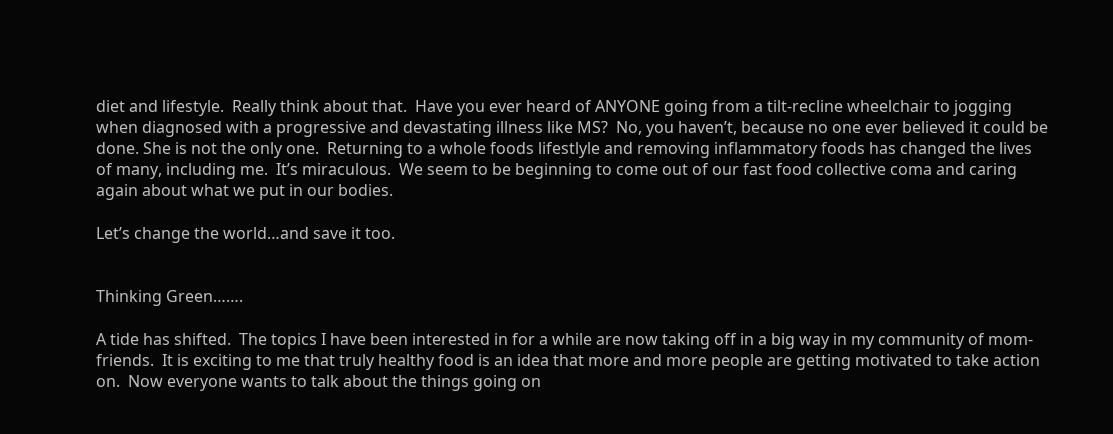diet and lifestyle.  Really think about that.  Have you ever heard of ANYONE going from a tilt-recline wheelchair to jogging when diagnosed with a progressive and devastating illness like MS?  No, you haven’t, because no one ever believed it could be done. She is not the only one.  Returning to a whole foods lifestlyle and removing inflammatory foods has changed the lives of many, including me.  It’s miraculous.  We seem to be beginning to come out of our fast food collective coma and caring again about what we put in our bodies.

Let’s change the world…and save it too.


Thinking Green…….

A tide has shifted.  The topics I have been interested in for a while are now taking off in a big way in my community of mom-friends.  It is exciting to me that truly healthy food is an idea that more and more people are getting motivated to take action on.  Now everyone wants to talk about the things going on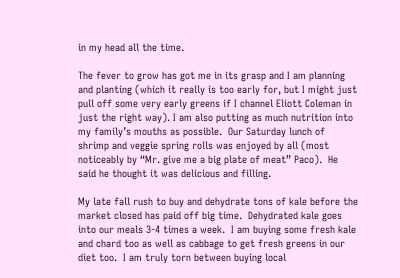in my head all the time.

The fever to grow has got me in its grasp and I am planning and planting (which it really is too early for, but I might just pull off some very early greens if I channel Eliott Coleman in just the right way). I am also putting as much nutrition into my family’s mouths as possible.  Our Saturday lunch of shrimp and veggie spring rolls was enjoyed by all (most noticeably by “Mr. give me a big plate of meat” Paco).  He said he thought it was delicious and filling.

My late fall rush to buy and dehydrate tons of kale before the market closed has paid off big time.  Dehydrated kale goes into our meals 3-4 times a week.  I am buying some fresh kale and chard too as well as cabbage to get fresh greens in our diet too.  I am truly torn between buying local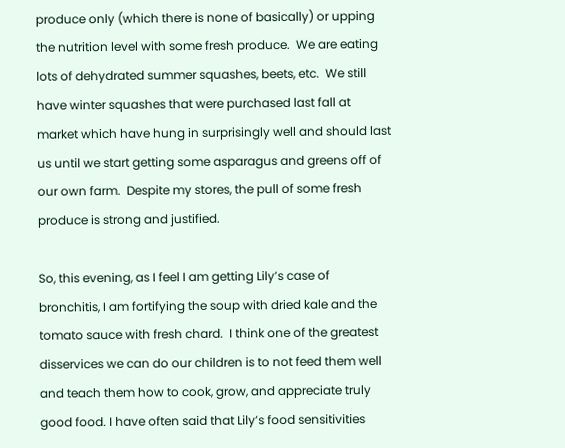produce only (which there is none of basically) or upping the nutrition level with some fresh produce.  We are eating lots of dehydrated summer squashes, beets, etc.  We still have winter squashes that were purchased last fall at market which have hung in surprisingly well and should last us until we start getting some asparagus and greens off of our own farm.  Despite my stores, the pull of some fresh produce is strong and justified.

So, this evening, as I feel I am getting Lily’s case of bronchitis, I am fortifying the soup with dried kale and the tomato sauce with fresh chard.  I think one of the greatest disservices we can do our children is to not feed them well and teach them how to cook, grow, and appreciate truly good food. I have often said that Lily’s food sensitivities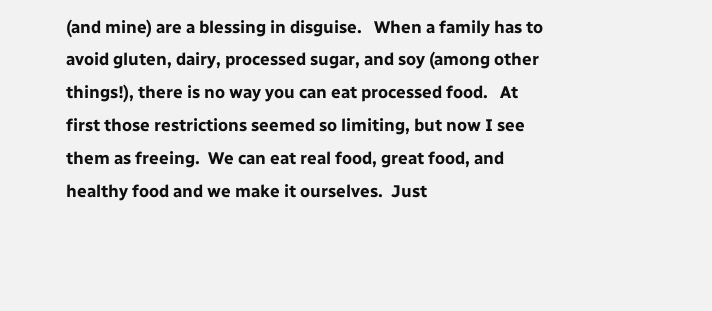(and mine) are a blessing in disguise.   When a family has to avoid gluten, dairy, processed sugar, and soy (among other things!), there is no way you can eat processed food.   At first those restrictions seemed so limiting, but now I see them as freeing.  We can eat real food, great food, and healthy food and we make it ourselves.  Just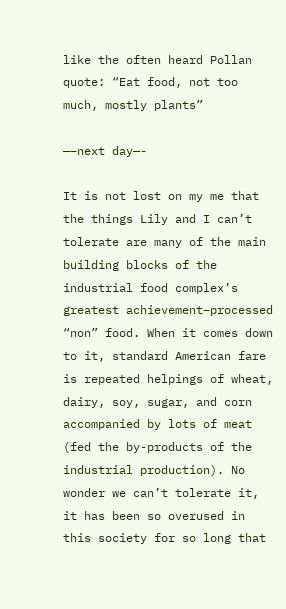like the often heard Pollan quote: “Eat food, not too much, mostly plants”

—–next day—-

It is not lost on my me that the things Lily and I can’t tolerate are many of the main building blocks of the industrial food complex’s greatest achievement–processed “non” food. When it comes down to it, standard American fare is repeated helpings of wheat, dairy, soy, sugar, and corn accompanied by lots of meat (fed the by-products of the industrial production). No wonder we can’t tolerate it, it has been so overused in this society for so long that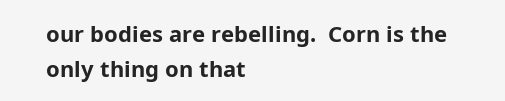our bodies are rebelling.  Corn is the only thing on that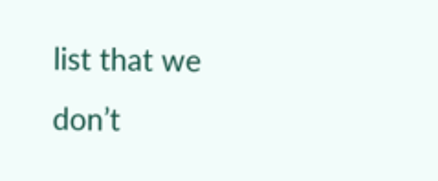list that we don’t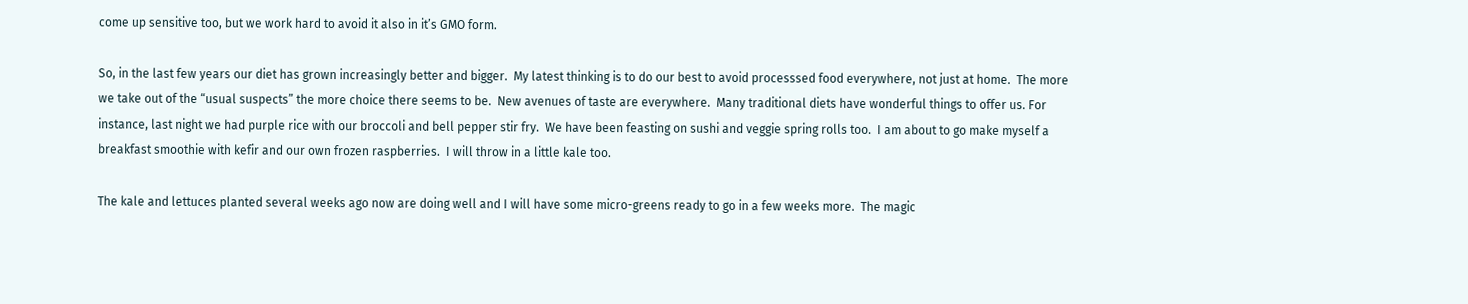come up sensitive too, but we work hard to avoid it also in it’s GMO form.

So, in the last few years our diet has grown increasingly better and bigger.  My latest thinking is to do our best to avoid processsed food everywhere, not just at home.  The more we take out of the “usual suspects” the more choice there seems to be.  New avenues of taste are everywhere.  Many traditional diets have wonderful things to offer us. For instance, last night we had purple rice with our broccoli and bell pepper stir fry.  We have been feasting on sushi and veggie spring rolls too.  I am about to go make myself a breakfast smoothie with kefir and our own frozen raspberries.  I will throw in a little kale too.

The kale and lettuces planted several weeks ago now are doing well and I will have some micro-greens ready to go in a few weeks more.  The magic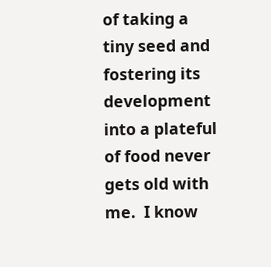of taking a tiny seed and fostering its development into a plateful of food never gets old with me.  I know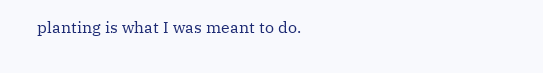planting is what I was meant to do.